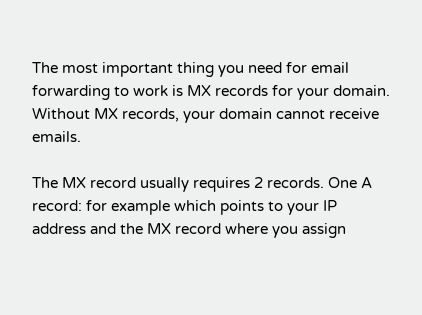The most important thing you need for email forwarding to work is MX records for your domain. Without MX records, your domain cannot receive emails.

The MX record usually requires 2 records. One A record: for example which points to your IP address and the MX record where you assign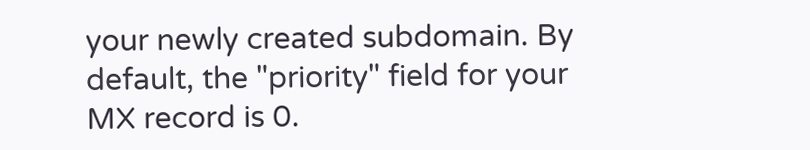your newly created subdomain. By default, the "priority" field for your MX record is 0.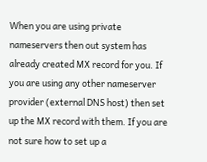When you are using private nameservers then out system has already created MX record for you. If you are using any other nameserver provider (external DNS host) then set up the MX record with them. If you are not sure how to set up a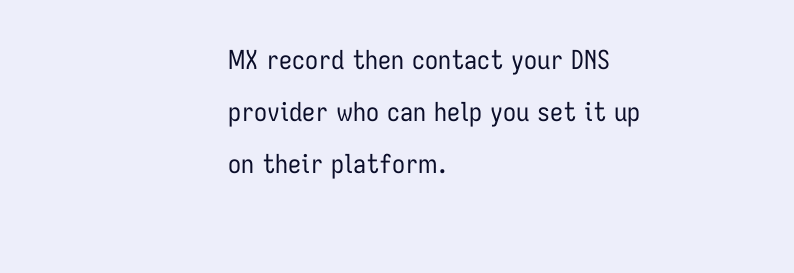MX record then contact your DNS provider who can help you set it up on their platform.